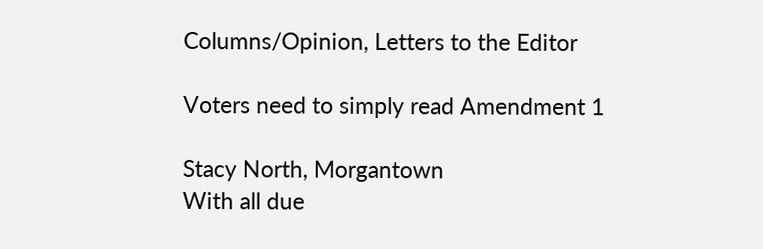Columns/Opinion, Letters to the Editor

Voters need to simply read Amendment 1

Stacy North, Morgantown
With all due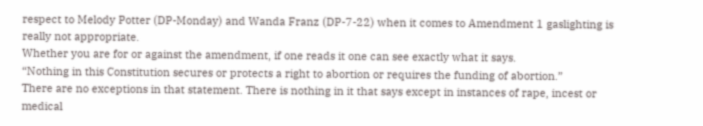respect to Melody Potter (DP-Monday) and Wanda Franz (DP-7-22) when it comes to Amendment 1 gaslighting is really not appropriate.
Whether you are for or against the amendment, if one reads it one can see exactly what it says.
“Nothing in this Constitution secures or protects a right to abortion or requires the funding of abortion.”
There are no exceptions in that statement. There is nothing in it that says except in instances of rape, incest or medical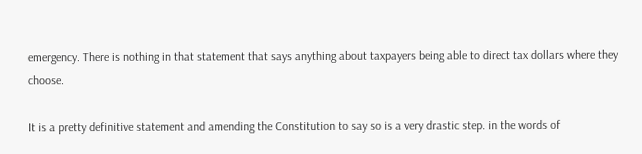emergency. There is nothing in that statement that says anything about taxpayers being able to direct tax dollars where they choose.

It is a pretty definitive statement and amending the Constitution to say so is a very drastic step. in the words of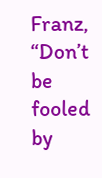Franz, “Don’t be fooled by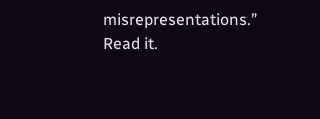misrepresentations.” Read it.